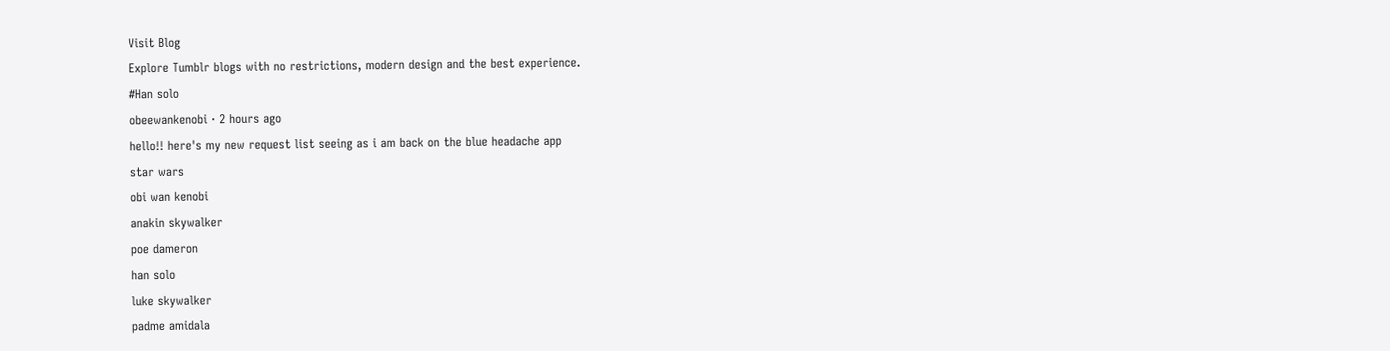Visit Blog
Explore Tumblr blogs with no restrictions, modern design and the best experience.
#Han solo
obeewankenobi · 2 hours ago
hello!! here's my new request list seeing as i am back on the blue headache app
star wars
obi wan kenobi
anakin skywalker
poe dameron
han solo
luke skywalker
padme amidala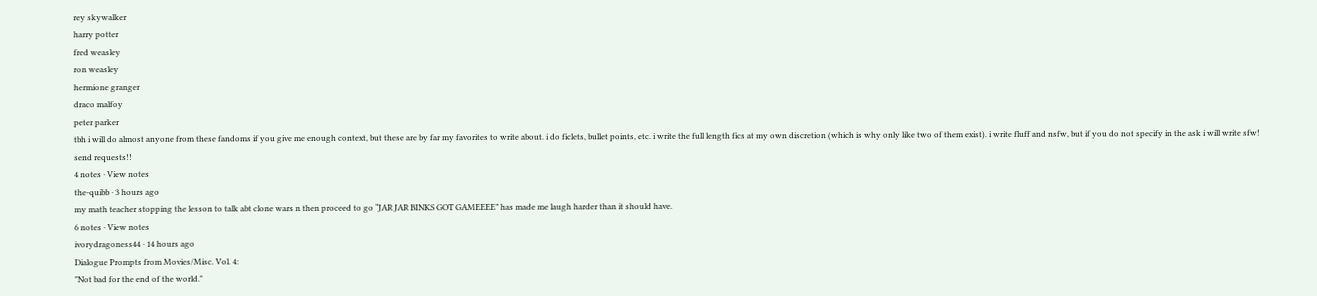rey skywalker
harry potter
fred weasley
ron weasley
hermione granger
draco malfoy
peter parker
tbh i will do almost anyone from these fandoms if you give me enough context, but these are by far my favorites to write about. i do ficlets, bullet points, etc. i write the full length fics at my own discretion (which is why only like two of them exist). i write fluff and nsfw, but if you do not specify in the ask i will write sfw!
send requests!!
4 notes · View notes
the-quibb · 3 hours ago
my math teacher stopping the lesson to talk abt clone wars n then proceed to go “JAR JAR BINKS GOT GAMEEEE” has made me laugh harder than it should have.
6 notes · View notes
ivorydragoness44 · 14 hours ago
Dialogue Prompts from Movies/Misc. Vol. 4:
"Not bad for the end of the world."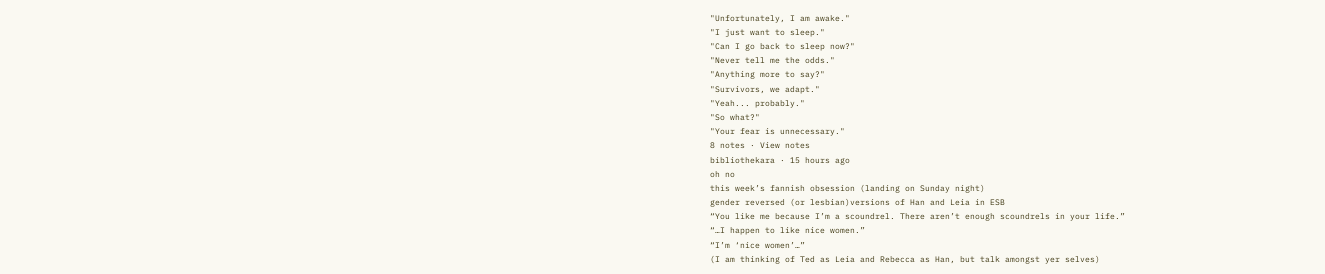"Unfortunately, I am awake."
"I just want to sleep."
"Can I go back to sleep now?"
"Never tell me the odds."
"Anything more to say?"
"Survivors, we adapt."
"Yeah... probably."
"So what?"
"Your fear is unnecessary."
8 notes · View notes
bibliothekara · 15 hours ago
oh no
this week’s fannish obsession (landing on Sunday night)
gender reversed (or lesbian)versions of Han and Leia in ESB
“You like me because I’m a scoundrel. There aren’t enough scoundrels in your life.”
“…I happen to like nice women.”
“I’m ‘nice women’…”
(I am thinking of Ted as Leia and Rebecca as Han, but talk amongst yer selves)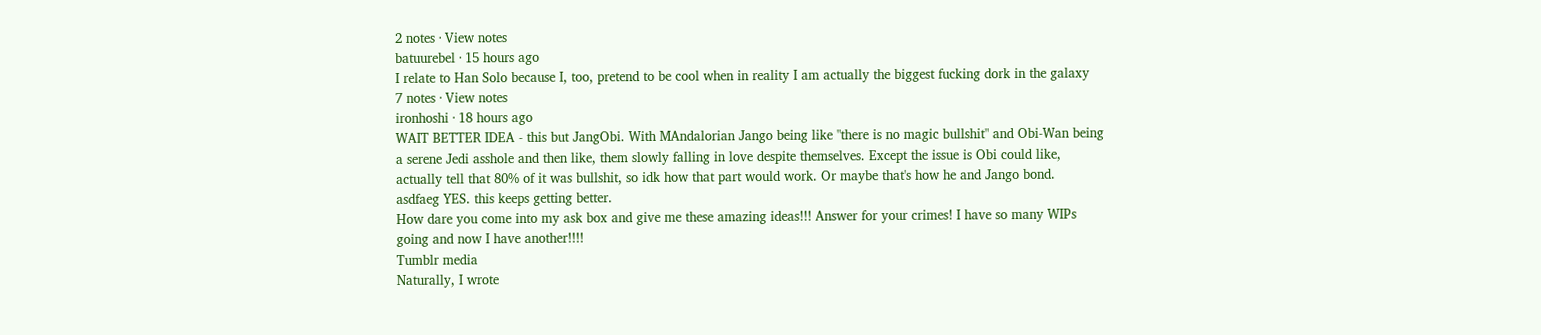2 notes · View notes
batuurebel · 15 hours ago
I relate to Han Solo because I, too, pretend to be cool when in reality I am actually the biggest fucking dork in the galaxy
7 notes · View notes
ironhoshi · 18 hours ago
WAIT BETTER IDEA - this but JangObi. With MAndalorian Jango being like "there is no magic bullshit" and Obi-Wan being a serene Jedi asshole and then like, them slowly falling in love despite themselves. Except the issue is Obi could like, actually tell that 80% of it was bullshit, so idk how that part would work. Or maybe that's how he and Jango bond.
asdfaeg YES. this keeps getting better.
How dare you come into my ask box and give me these amazing ideas!!! Answer for your crimes! I have so many WIPs going and now I have another!!!!
Tumblr media
Naturally, I wrote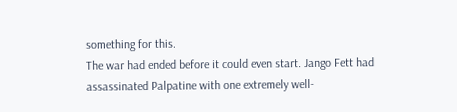something for this.
The war had ended before it could even start. Jango Fett had assassinated Palpatine with one extremely well-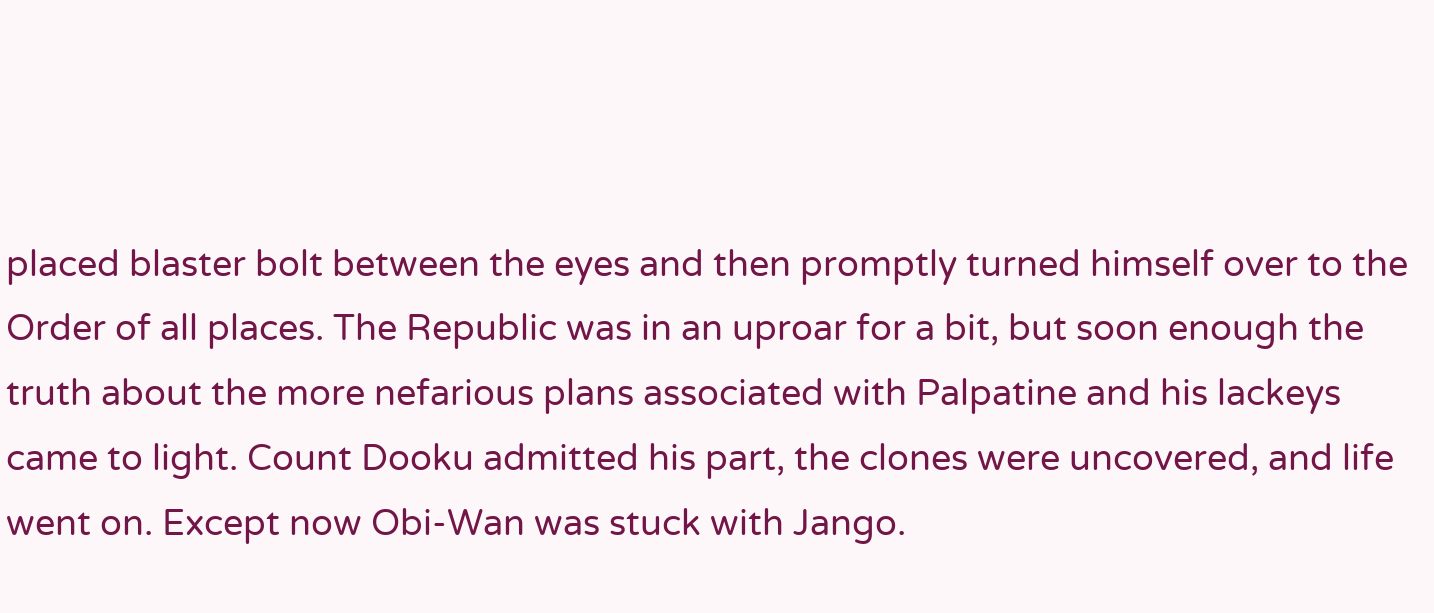placed blaster bolt between the eyes and then promptly turned himself over to the Order of all places. The Republic was in an uproar for a bit, but soon enough the truth about the more nefarious plans associated with Palpatine and his lackeys came to light. Count Dooku admitted his part, the clones were uncovered, and life went on. Except now Obi-Wan was stuck with Jango.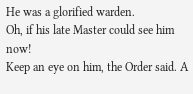He was a glorified warden.
Oh, if his late Master could see him now!
Keep an eye on him, the Order said. A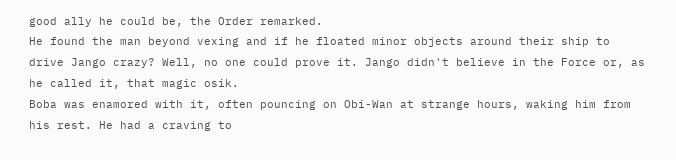good ally he could be, the Order remarked.
He found the man beyond vexing and if he floated minor objects around their ship to drive Jango crazy? Well, no one could prove it. Jango didn't believe in the Force or, as he called it, that magic osik.
Boba was enamored with it, often pouncing on Obi-Wan at strange hours, waking him from his rest. He had a craving to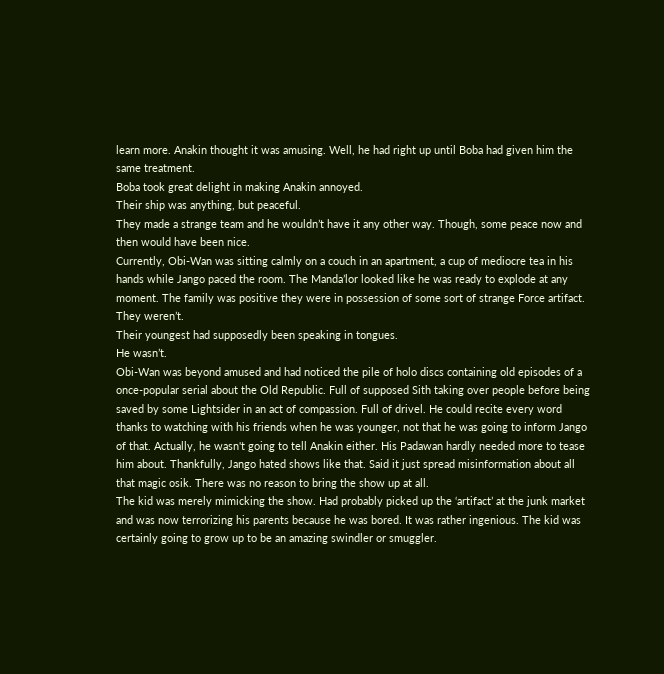learn more. Anakin thought it was amusing. Well, he had right up until Boba had given him the same treatment.
Boba took great delight in making Anakin annoyed.
Their ship was anything, but peaceful.
They made a strange team and he wouldn’t have it any other way. Though, some peace now and then would have been nice.
Currently, Obi-Wan was sitting calmly on a couch in an apartment, a cup of mediocre tea in his hands while Jango paced the room. The Manda’lor looked like he was ready to explode at any moment. The family was positive they were in possession of some sort of strange Force artifact.
They weren’t.
Their youngest had supposedly been speaking in tongues.
He wasn’t.
Obi-Wan was beyond amused and had noticed the pile of holo discs containing old episodes of a once-popular serial about the Old Republic. Full of supposed Sith taking over people before being saved by some Lightsider in an act of compassion. Full of drivel. He could recite every word thanks to watching with his friends when he was younger, not that he was going to inform Jango of that. Actually, he wasn't going to tell Anakin either. His Padawan hardly needed more to tease him about. Thankfully, Jango hated shows like that. Said it just spread misinformation about all that magic osik. There was no reason to bring the show up at all.
The kid was merely mimicking the show. Had probably picked up the ‘artifact’ at the junk market and was now terrorizing his parents because he was bored. It was rather ingenious. The kid was certainly going to grow up to be an amazing swindler or smuggler.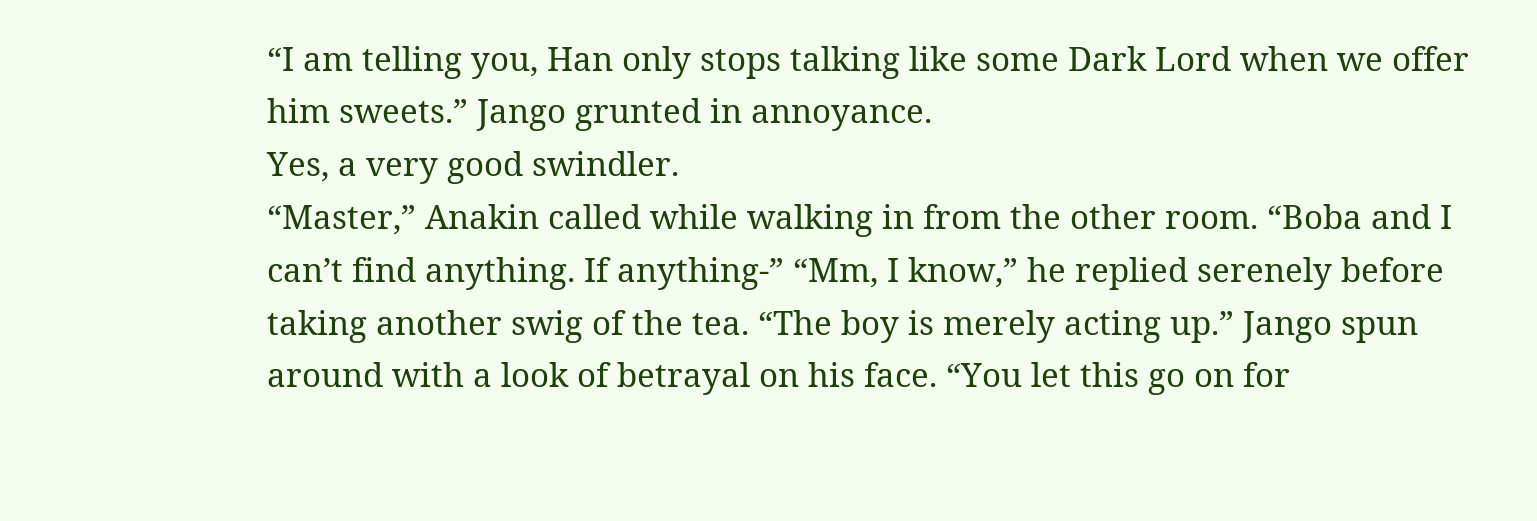“I am telling you, Han only stops talking like some Dark Lord when we offer him sweets.” Jango grunted in annoyance.
Yes, a very good swindler.
“Master,” Anakin called while walking in from the other room. “Boba and I can’t find anything. If anything-” “Mm, I know,” he replied serenely before taking another swig of the tea. “The boy is merely acting up.” Jango spun around with a look of betrayal on his face. “You let this go on for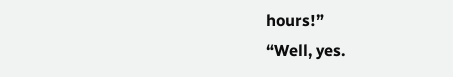hours!”
“Well, yes.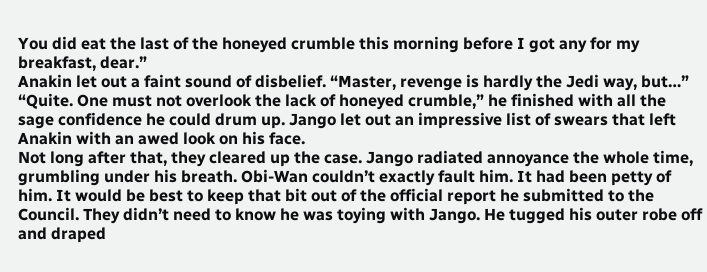You did eat the last of the honeyed crumble this morning before I got any for my breakfast, dear.”
Anakin let out a faint sound of disbelief. “Master, revenge is hardly the Jedi way, but…” “Quite. One must not overlook the lack of honeyed crumble,” he finished with all the sage confidence he could drum up. Jango let out an impressive list of swears that left Anakin with an awed look on his face.
Not long after that, they cleared up the case. Jango radiated annoyance the whole time, grumbling under his breath. Obi-Wan couldn’t exactly fault him. It had been petty of him. It would be best to keep that bit out of the official report he submitted to the Council. They didn’t need to know he was toying with Jango. He tugged his outer robe off and draped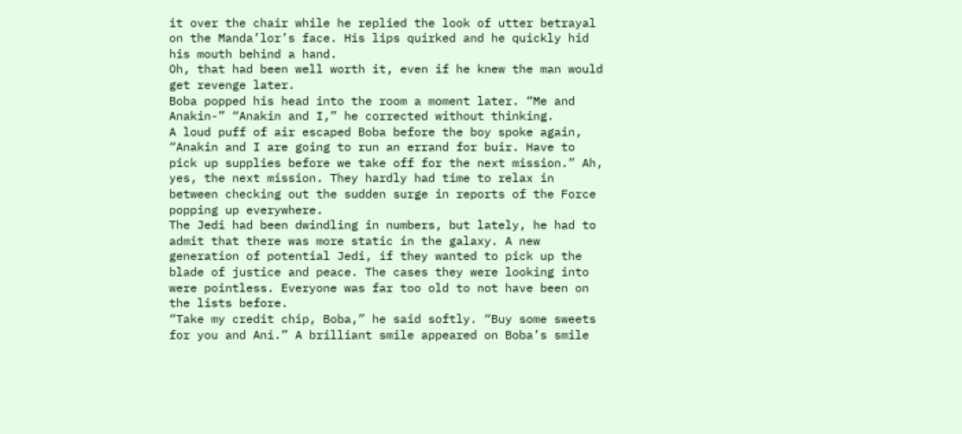it over the chair while he replied the look of utter betrayal on the Manda’lor’s face. His lips quirked and he quickly hid his mouth behind a hand.
Oh, that had been well worth it, even if he knew the man would get revenge later.
Boba popped his head into the room a moment later. “Me and Anakin-” “Anakin and I,” he corrected without thinking.
A loud puff of air escaped Boba before the boy spoke again, “Anakin and I are going to run an errand for buir. Have to pick up supplies before we take off for the next mission.” Ah, yes, the next mission. They hardly had time to relax in between checking out the sudden surge in reports of the Force popping up everywhere.
The Jedi had been dwindling in numbers, but lately, he had to admit that there was more static in the galaxy. A new generation of potential Jedi, if they wanted to pick up the blade of justice and peace. The cases they were looking into were pointless. Everyone was far too old to not have been on the lists before.
“Take my credit chip, Boba,” he said softly. “Buy some sweets for you and Ani.” A brilliant smile appeared on Boba’s smile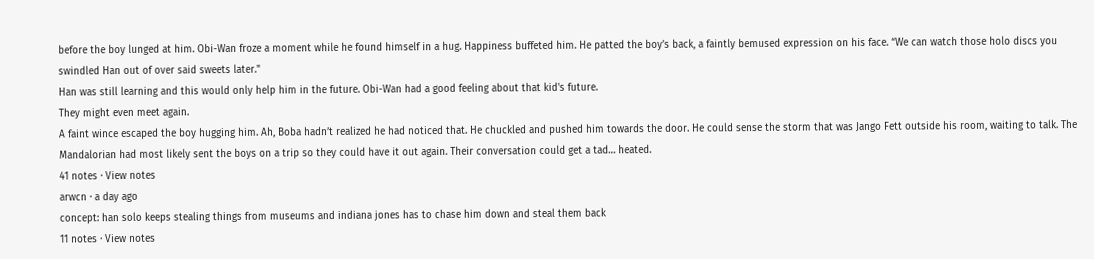before the boy lunged at him. Obi-Wan froze a moment while he found himself in a hug. Happiness buffeted him. He patted the boy’s back, a faintly bemused expression on his face. “We can watch those holo discs you swindled Han out of over said sweets later."
Han was still learning and this would only help him in the future. Obi-Wan had a good feeling about that kid's future.
They might even meet again.
A faint wince escaped the boy hugging him. Ah, Boba hadn’t realized he had noticed that. He chuckled and pushed him towards the door. He could sense the storm that was Jango Fett outside his room, waiting to talk. The Mandalorian had most likely sent the boys on a trip so they could have it out again. Their conversation could get a tad… heated.
41 notes · View notes
arwcn · a day ago
concept: han solo keeps stealing things from museums and indiana jones has to chase him down and steal them back
11 notes · View notes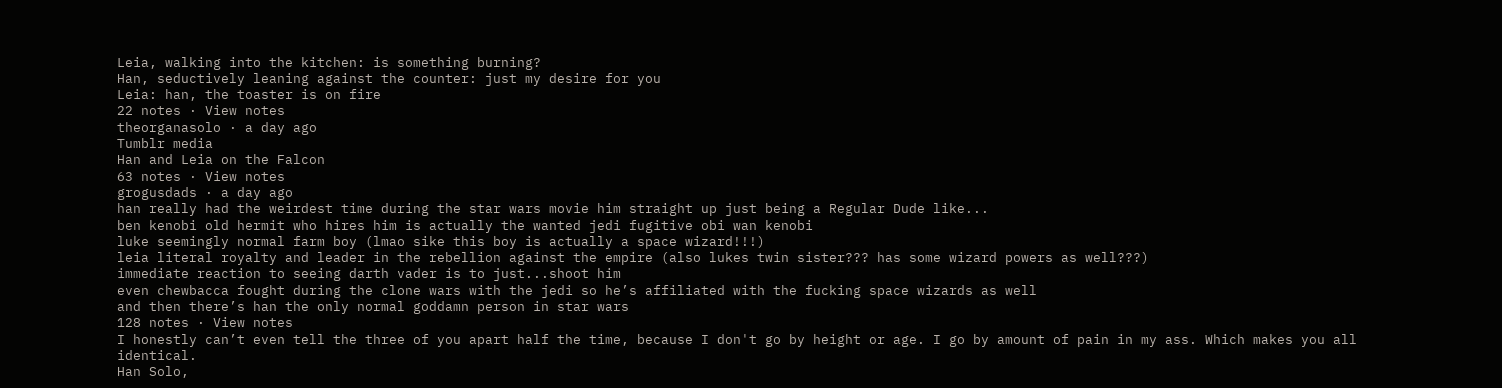Leia, walking into the kitchen: is something burning?
Han, seductively leaning against the counter: just my desire for you
Leia: han, the toaster is on fire
22 notes · View notes
theorganasolo · a day ago
Tumblr media
Han and Leia on the Falcon
63 notes · View notes
grogusdads · a day ago
han really had the weirdest time during the star wars movie him straight up just being a Regular Dude like...
ben kenobi old hermit who hires him is actually the wanted jedi fugitive obi wan kenobi
luke seemingly normal farm boy (lmao sike this boy is actually a space wizard!!!)
leia literal royalty and leader in the rebellion against the empire (also lukes twin sister??? has some wizard powers as well???)
immediate reaction to seeing darth vader is to just...shoot him
even chewbacca fought during the clone wars with the jedi so he’s affiliated with the fucking space wizards as well
and then there’s han the only normal goddamn person in star wars
128 notes · View notes
I honestly can’t even tell the three of you apart half the time, because I don't go by height or age. I go by amount of pain in my ass. Which makes you all identical.
Han Solo,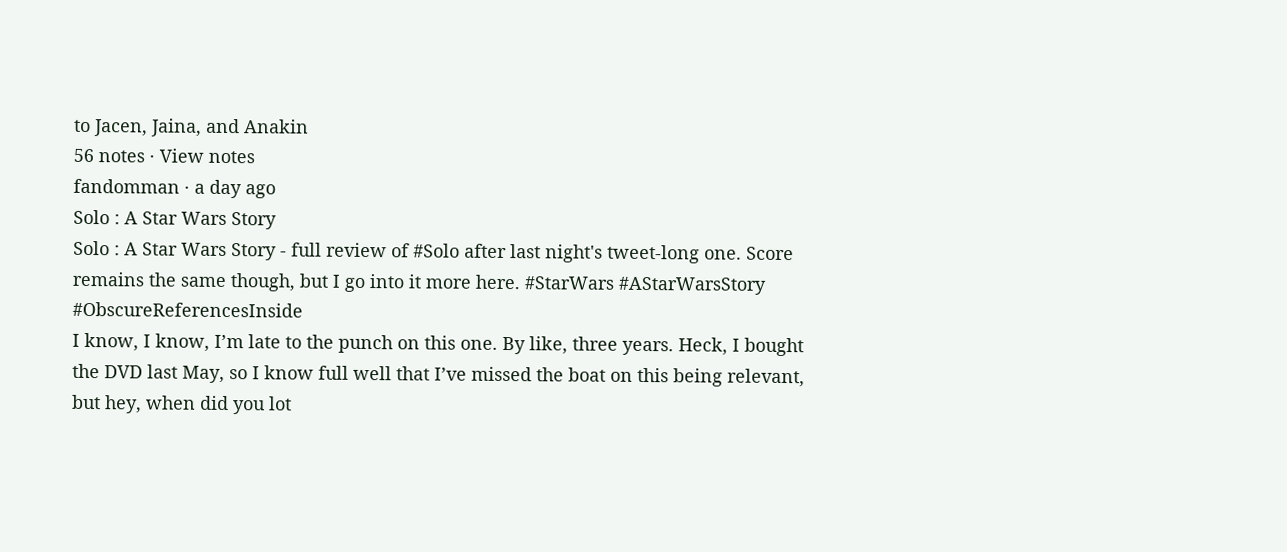to Jacen, Jaina, and Anakin
56 notes · View notes
fandomman · a day ago
Solo : A Star Wars Story
Solo : A Star Wars Story - full review of #Solo after last night's tweet-long one. Score remains the same though, but I go into it more here. #StarWars #AStarWarsStory #ObscureReferencesInside
I know, I know, I’m late to the punch on this one. By like, three years. Heck, I bought the DVD last May, so I know full well that I’ve missed the boat on this being relevant, but hey, when did you lot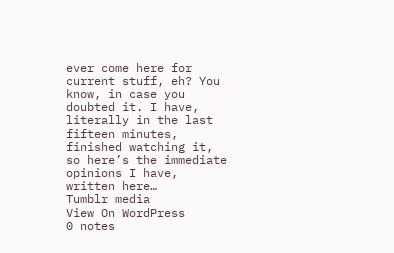ever come here for current stuff, eh? You know, in case you doubted it. I have, literally in the last fifteen minutes, finished watching it, so here’s the immediate opinions I have, written here…
Tumblr media
View On WordPress
0 notes